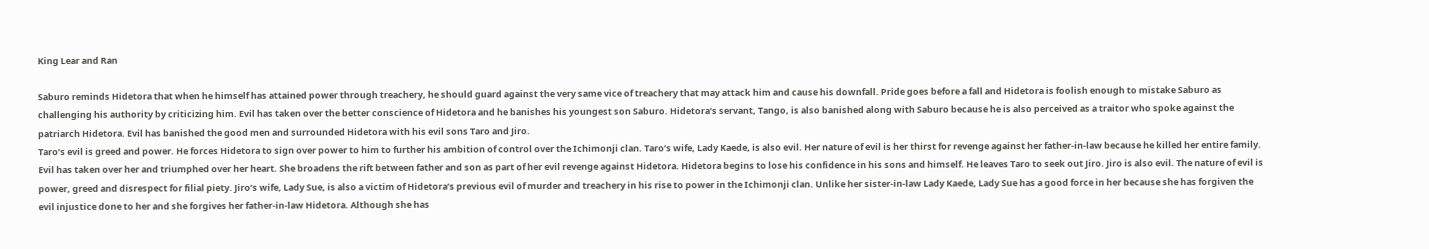King Lear and Ran

Saburo reminds Hidetora that when he himself has attained power through treachery, he should guard against the very same vice of treachery that may attack him and cause his downfall. Pride goes before a fall and Hidetora is foolish enough to mistake Saburo as challenging his authority by criticizing him. Evil has taken over the better conscience of Hidetora and he banishes his youngest son Saburo. Hidetora’s servant, Tango, is also banished along with Saburo because he is also perceived as a traitor who spoke against the patriarch Hidetora. Evil has banished the good men and surrounded Hidetora with his evil sons Taro and Jiro.
Taro’s evil is greed and power. He forces Hidetora to sign over power to him to further his ambition of control over the Ichimonji clan. Taro’s wife, Lady Kaede, is also evil. Her nature of evil is her thirst for revenge against her father-in-law because he killed her entire family. Evil has taken over her and triumphed over her heart. She broadens the rift between father and son as part of her evil revenge against Hidetora. Hidetora begins to lose his confidence in his sons and himself. He leaves Taro to seek out Jiro. Jiro is also evil. The nature of evil is power, greed and disrespect for filial piety. Jiro’s wife, Lady Sue, is also a victim of Hidetora’s previous evil of murder and treachery in his rise to power in the Ichimonji clan. Unlike her sister-in-law Lady Kaede, Lady Sue has a good force in her because she has forgiven the evil injustice done to her and she forgives her father-in-law Hidetora. Although she has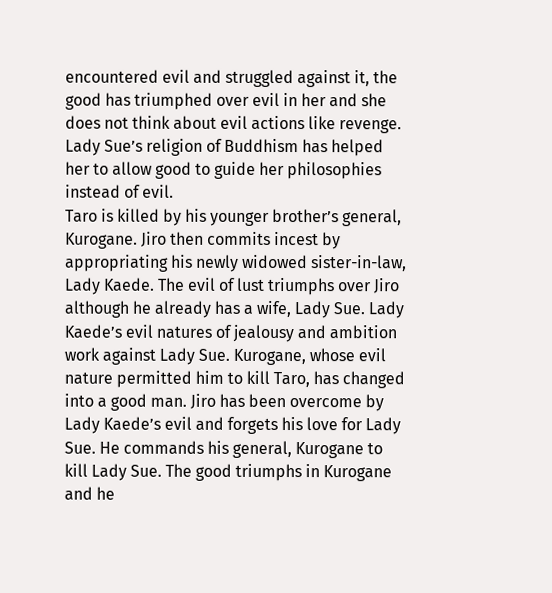encountered evil and struggled against it, the good has triumphed over evil in her and she does not think about evil actions like revenge. Lady Sue’s religion of Buddhism has helped her to allow good to guide her philosophies instead of evil.
Taro is killed by his younger brother’s general, Kurogane. Jiro then commits incest by appropriating his newly widowed sister-in-law, Lady Kaede. The evil of lust triumphs over Jiro although he already has a wife, Lady Sue. Lady Kaede’s evil natures of jealousy and ambition work against Lady Sue. Kurogane, whose evil nature permitted him to kill Taro, has changed into a good man. Jiro has been overcome by Lady Kaede’s evil and forgets his love for Lady Sue. He commands his general, Kurogane to kill Lady Sue. The good triumphs in Kurogane and he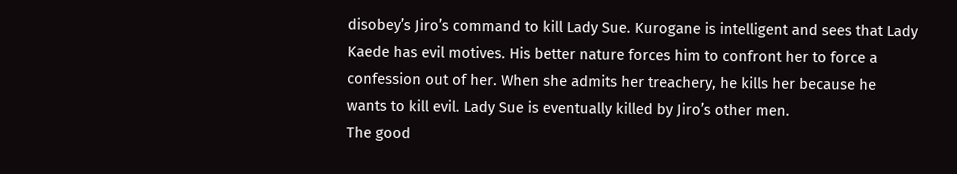disobey’s Jiro’s command to kill Lady Sue. Kurogane is intelligent and sees that Lady Kaede has evil motives. His better nature forces him to confront her to force a confession out of her. When she admits her treachery, he kills her because he wants to kill evil. Lady Sue is eventually killed by Jiro’s other men.
The good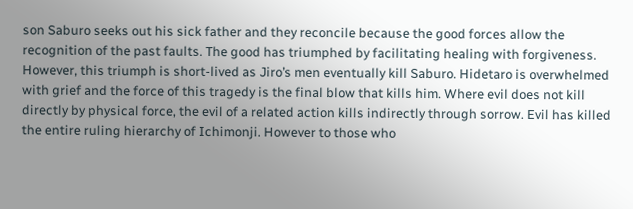son Saburo seeks out his sick father and they reconcile because the good forces allow the recognition of the past faults. The good has triumphed by facilitating healing with forgiveness. However, this triumph is short-lived as Jiro’s men eventually kill Saburo. Hidetaro is overwhelmed with grief and the force of this tragedy is the final blow that kills him. Where evil does not kill directly by physical force, the evil of a related action kills indirectly through sorrow. Evil has killed the entire ruling hierarchy of Ichimonji. However to those who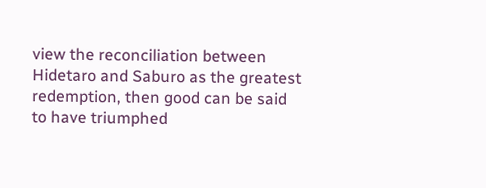view the reconciliation between Hidetaro and Saburo as the greatest redemption, then good can be said to have triumphed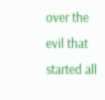over the evil that started all